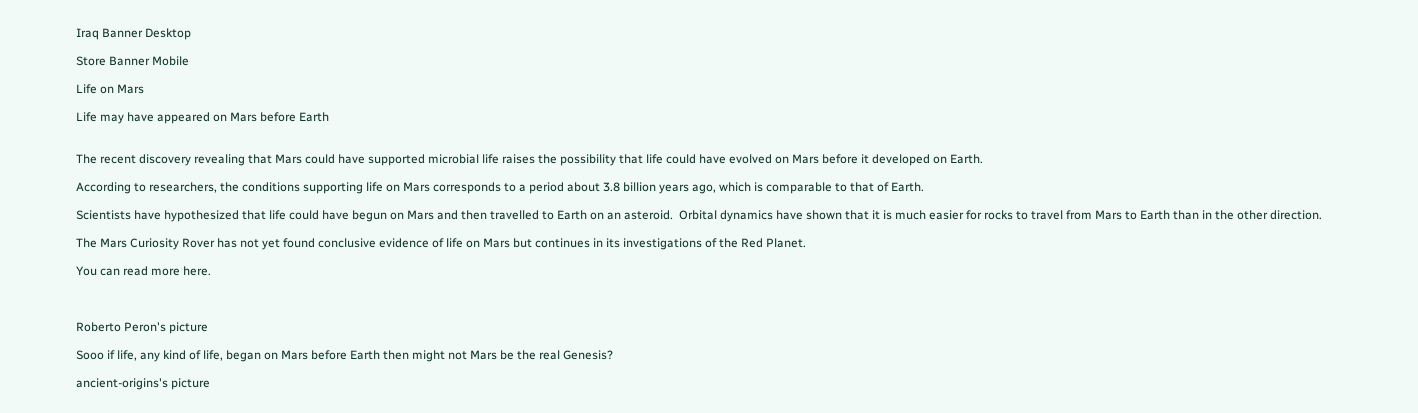Iraq Banner Desktop

Store Banner Mobile

Life on Mars

Life may have appeared on Mars before Earth


The recent discovery revealing that Mars could have supported microbial life raises the possibility that life could have evolved on Mars before it developed on Earth.

According to researchers, the conditions supporting life on Mars corresponds to a period about 3.8 billion years ago, which is comparable to that of Earth.

Scientists have hypothesized that life could have begun on Mars and then travelled to Earth on an asteroid.  Orbital dynamics have shown that it is much easier for rocks to travel from Mars to Earth than in the other direction.

The Mars Curiosity Rover has not yet found conclusive evidence of life on Mars but continues in its investigations of the Red Planet.

You can read more here.



Roberto Peron's picture

Sooo if life, any kind of life, began on Mars before Earth then might not Mars be the real Genesis?

ancient-origins's picture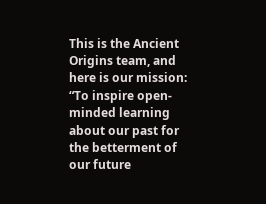This is the Ancient Origins team, and here is our mission: “To inspire open-minded learning about our past for the betterment of our future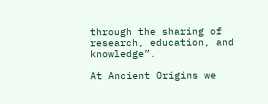through the sharing of research, education, and knowledge”.

At Ancient Origins we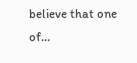believe that one of...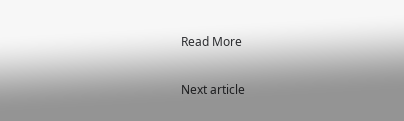Read More

Next article